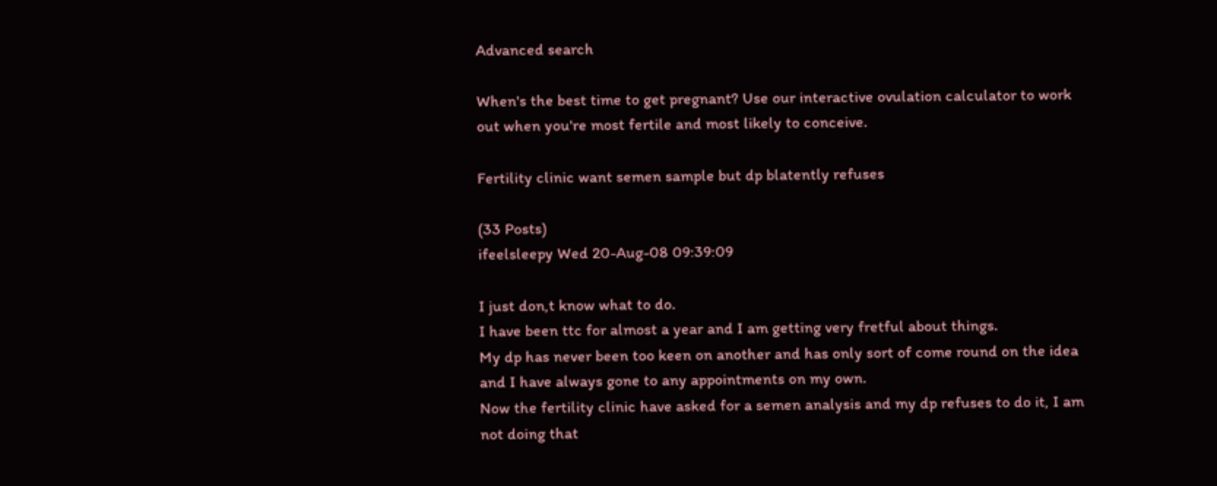Advanced search

When's the best time to get pregnant? Use our interactive ovulation calculator to work out when you're most fertile and most likely to conceive.

Fertility clinic want semen sample but dp blatently refuses

(33 Posts)
ifeelsleepy Wed 20-Aug-08 09:39:09

I just don,t know what to do.
I have been ttc for almost a year and I am getting very fretful about things.
My dp has never been too keen on another and has only sort of come round on the idea and I have always gone to any appointments on my own.
Now the fertility clinic have asked for a semen analysis and my dp refuses to do it, I am not doing that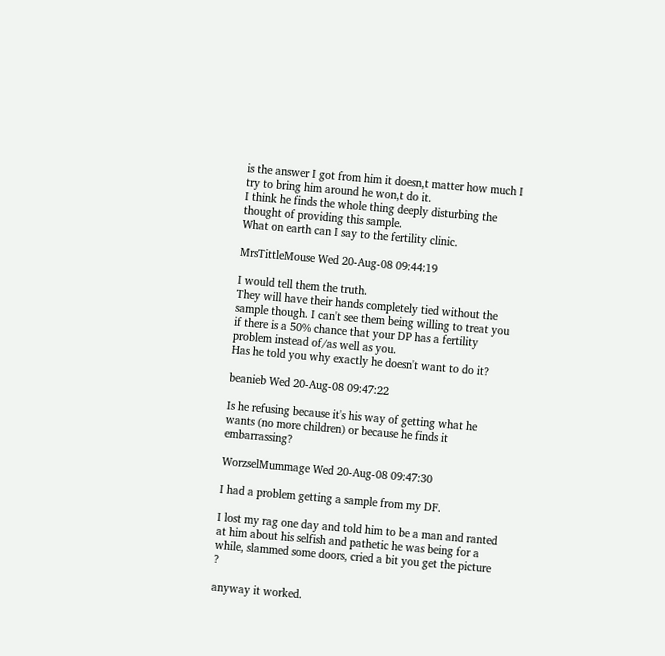is the answer I got from him it doesn,t matter how much I try to bring him around he won,t do it.
I think he finds the whole thing deeply disturbing the thought of providing this sample.
What on earth can I say to the fertility clinic.

MrsTittleMouse Wed 20-Aug-08 09:44:19

I would tell them the truth.
They will have their hands completely tied without the sample though. I can't see them being willing to treat you if there is a 50% chance that your DP has a fertility problem instead of/as well as you.
Has he told you why exactly he doesn't want to do it?

beanieb Wed 20-Aug-08 09:47:22

Is he refusing because it's his way of getting what he wants (no more children) or because he finds it embarrassing?

WorzselMummage Wed 20-Aug-08 09:47:30

I had a problem getting a sample from my DF.

I lost my rag one day and told him to be a man and ranted at him about his selfish and pathetic he was being for a while, slammed some doors, cried a bit you get the picture ?

anyway it worked.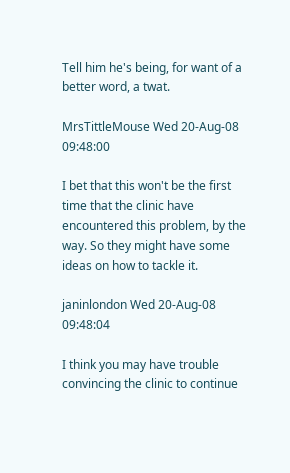Tell him he's being, for want of a better word, a twat.

MrsTittleMouse Wed 20-Aug-08 09:48:00

I bet that this won't be the first time that the clinic have encountered this problem, by the way. So they might have some ideas on how to tackle it.

janinlondon Wed 20-Aug-08 09:48:04

I think you may have trouble convincing the clinic to continue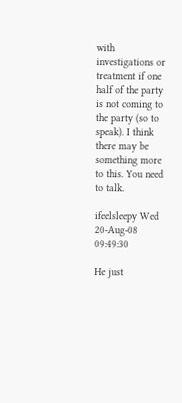with investigations or treatment if one half of the party is not coming to the party (so to speak). I think there may be something more to this. You need to talk.

ifeelsleepy Wed 20-Aug-08 09:49:30

He just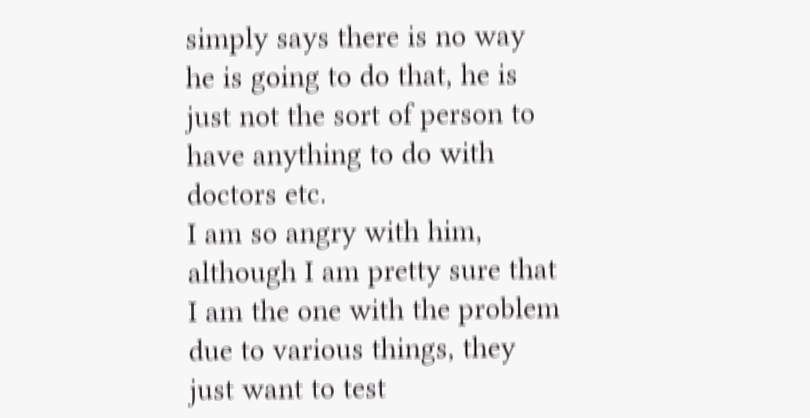simply says there is no way he is going to do that, he is just not the sort of person to have anything to do with doctors etc.
I am so angry with him, although I am pretty sure that I am the one with the problem due to various things, they just want to test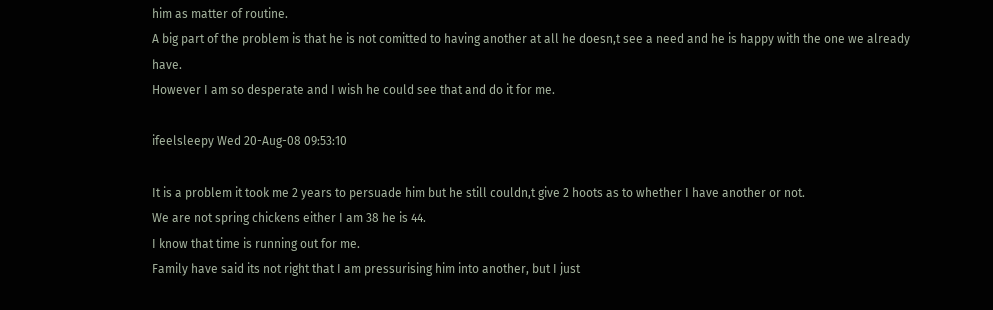him as matter of routine.
A big part of the problem is that he is not comitted to having another at all he doesn,t see a need and he is happy with the one we already have.
However I am so desperate and I wish he could see that and do it for me.

ifeelsleepy Wed 20-Aug-08 09:53:10

It is a problem it took me 2 years to persuade him but he still couldn,t give 2 hoots as to whether I have another or not.
We are not spring chickens either I am 38 he is 44.
I know that time is running out for me.
Family have said its not right that I am pressurising him into another, but I just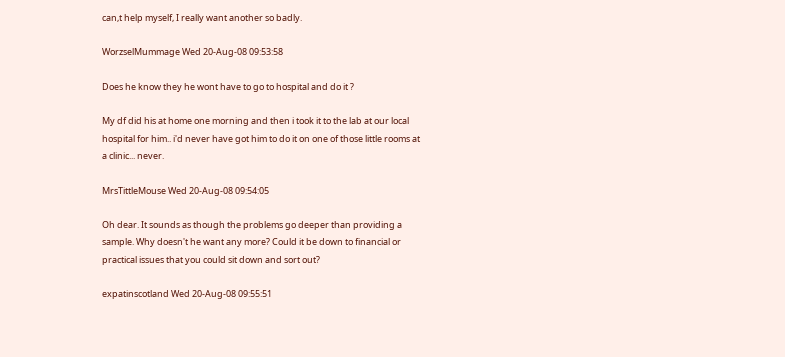can,t help myself, I really want another so badly.

WorzselMummage Wed 20-Aug-08 09:53:58

Does he know they he wont have to go to hospital and do it ?

My df did his at home one morning and then i took it to the lab at our local hospital for him.. i'd never have got him to do it on one of those little rooms at a clinic... never.

MrsTittleMouse Wed 20-Aug-08 09:54:05

Oh dear. It sounds as though the problems go deeper than providing a sample. Why doesn't he want any more? Could it be down to financial or practical issues that you could sit down and sort out?

expatinscotland Wed 20-Aug-08 09:55:51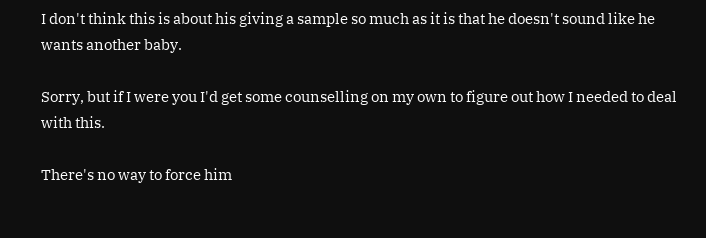I don't think this is about his giving a sample so much as it is that he doesn't sound like he wants another baby.

Sorry, but if I were you I'd get some counselling on my own to figure out how I needed to deal with this.

There's no way to force him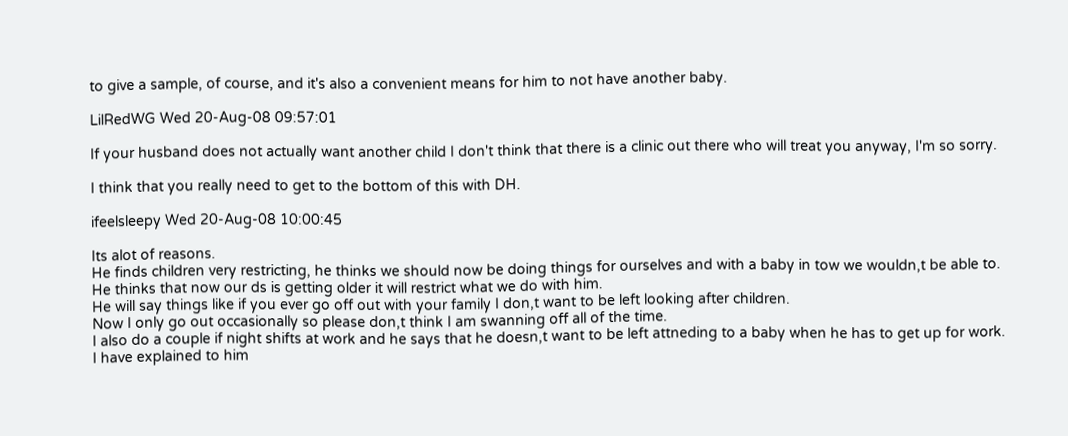to give a sample, of course, and it's also a convenient means for him to not have another baby.

LilRedWG Wed 20-Aug-08 09:57:01

If your husband does not actually want another child I don't think that there is a clinic out there who will treat you anyway, I'm so sorry.

I think that you really need to get to the bottom of this with DH.

ifeelsleepy Wed 20-Aug-08 10:00:45

Its alot of reasons.
He finds children very restricting, he thinks we should now be doing things for ourselves and with a baby in tow we wouldn,t be able to.
He thinks that now our ds is getting older it will restrict what we do with him.
He will say things like if you ever go off out with your family I don,t want to be left looking after children.
Now I only go out occasionally so please don,t think I am swanning off all of the time.
I also do a couple if night shifts at work and he says that he doesn,t want to be left attneding to a baby when he has to get up for work.
I have explained to him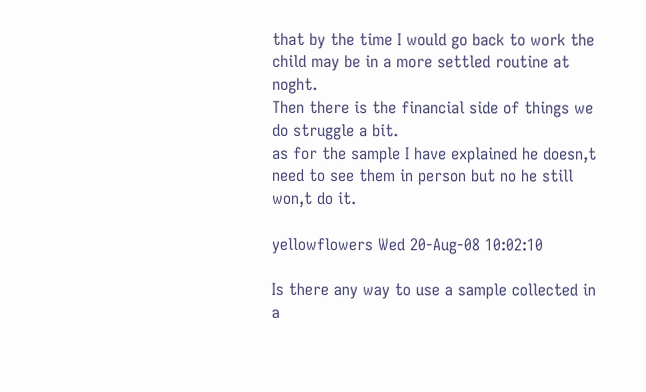that by the time I would go back to work the child may be in a more settled routine at noght.
Then there is the financial side of things we do struggle a bit.
as for the sample I have explained he doesn,t need to see them in person but no he still won,t do it.

yellowflowers Wed 20-Aug-08 10:02:10

Is there any way to use a sample collected in a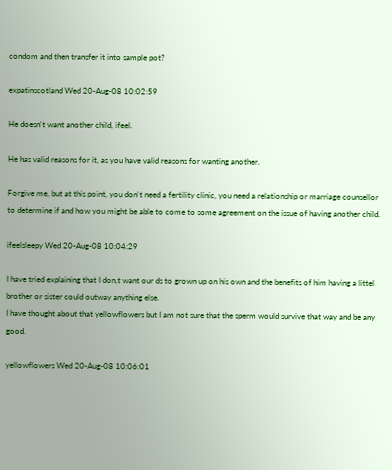condom and then transfer it into sample pot?

expatinscotland Wed 20-Aug-08 10:02:59

He doesn't want another child, ifeel.

He has valid reasons for it, as you have valid reasons for wanting another.

Forgive me, but at this point, you don't need a fertility clinic, you need a relationship or marriage counsellor to determine if and how you might be able to come to some agreement on the issue of having another child.

ifeelsleepy Wed 20-Aug-08 10:04:29

I have tried explaining that I don,t want our ds to grown up on his own and the benefits of him having a littel brother or sister could outway anything else.
I have thought about that yellowflowers but I am not sure that the sperm would survive that way and be any good.

yellowflowers Wed 20-Aug-08 10:06:01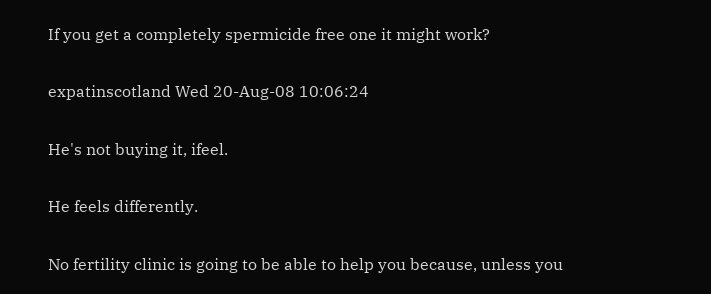If you get a completely spermicide free one it might work?

expatinscotland Wed 20-Aug-08 10:06:24

He's not buying it, ifeel.

He feels differently.

No fertility clinic is going to be able to help you because, unless you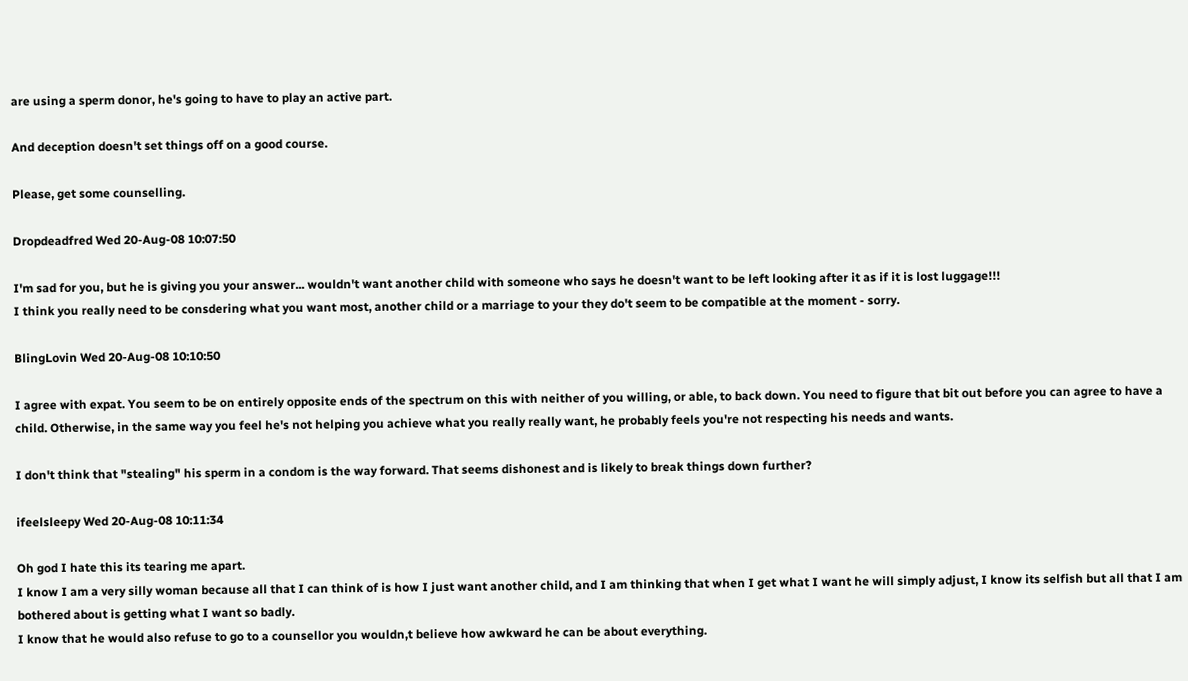are using a sperm donor, he's going to have to play an active part.

And deception doesn't set things off on a good course.

Please, get some counselling.

Dropdeadfred Wed 20-Aug-08 10:07:50

I'm sad for you, but he is giving you your answer... wouldn't want another child with someone who says he doesn't want to be left looking after it as if it is lost luggage!!!
I think you really need to be consdering what you want most, another child or a marriage to your they do't seem to be compatible at the moment - sorry.

BlingLovin Wed 20-Aug-08 10:10:50

I agree with expat. You seem to be on entirely opposite ends of the spectrum on this with neither of you willing, or able, to back down. You need to figure that bit out before you can agree to have a child. Otherwise, in the same way you feel he's not helping you achieve what you really really want, he probably feels you're not respecting his needs and wants.

I don't think that "stealing" his sperm in a condom is the way forward. That seems dishonest and is likely to break things down further?

ifeelsleepy Wed 20-Aug-08 10:11:34

Oh god I hate this its tearing me apart.
I know I am a very silly woman because all that I can think of is how I just want another child, and I am thinking that when I get what I want he will simply adjust, I know its selfish but all that I am bothered about is getting what I want so badly.
I know that he would also refuse to go to a counsellor you wouldn,t believe how awkward he can be about everything.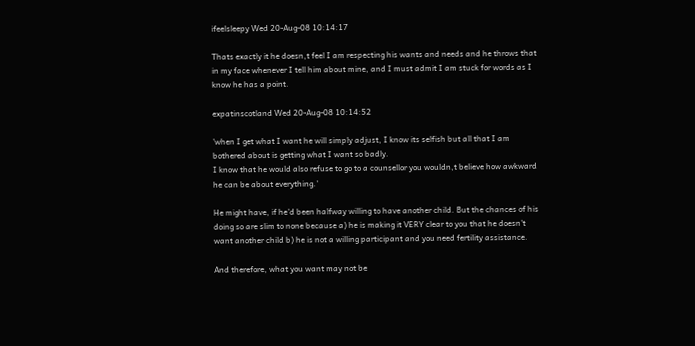ifeelsleepy Wed 20-Aug-08 10:14:17

Thats exactly it he doesn,t feel I am respecting his wants and needs and he throws that in my face whenever I tell him about mine, and I must admit I am stuck for words as I know he has a point.

expatinscotland Wed 20-Aug-08 10:14:52

'when I get what I want he will simply adjust, I know its selfish but all that I am bothered about is getting what I want so badly.
I know that he would also refuse to go to a counsellor you wouldn,t believe how awkward he can be about everything.'

He might have, if he'd been halfway willing to have another child. But the chances of his doing so are slim to none because a) he is making it VERY clear to you that he doesn't want another child b) he is not a willing participant and you need fertility assistance.

And therefore, what you want may not be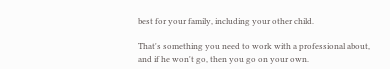best for your family, including your other child.

That's something you need to work with a professional about, and if he won't go, then you go on your own.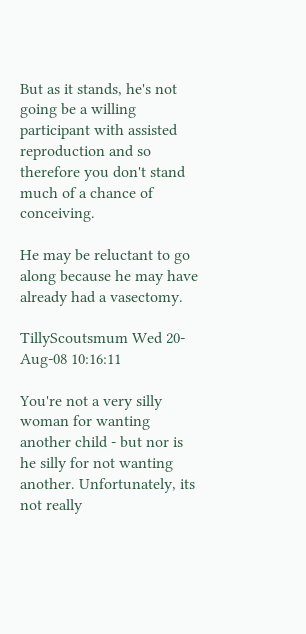But as it stands, he's not going be a willing participant with assisted reproduction and so therefore you don't stand much of a chance of conceiving.

He may be reluctant to go along because he may have already had a vasectomy.

TillyScoutsmum Wed 20-Aug-08 10:16:11

You're not a very silly woman for wanting another child - but nor is he silly for not wanting another. Unfortunately, its not really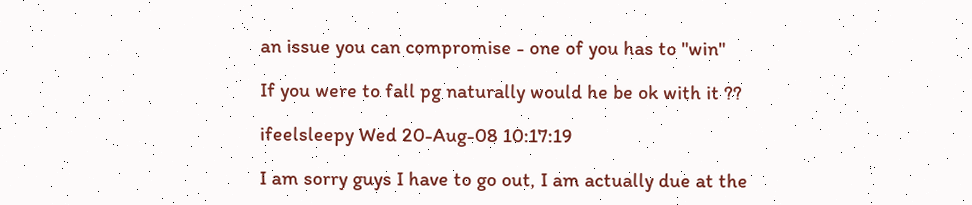an issue you can compromise - one of you has to "win"

If you were to fall pg naturally would he be ok with it ??

ifeelsleepy Wed 20-Aug-08 10:17:19

I am sorry guys I have to go out, I am actually due at the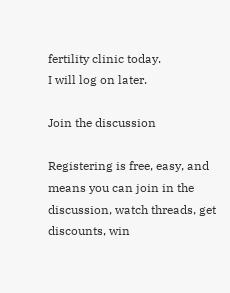fertility clinic today.
I will log on later.

Join the discussion

Registering is free, easy, and means you can join in the discussion, watch threads, get discounts, win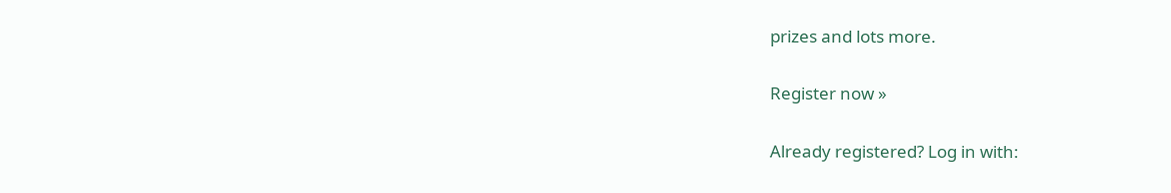prizes and lots more.

Register now »

Already registered? Log in with: